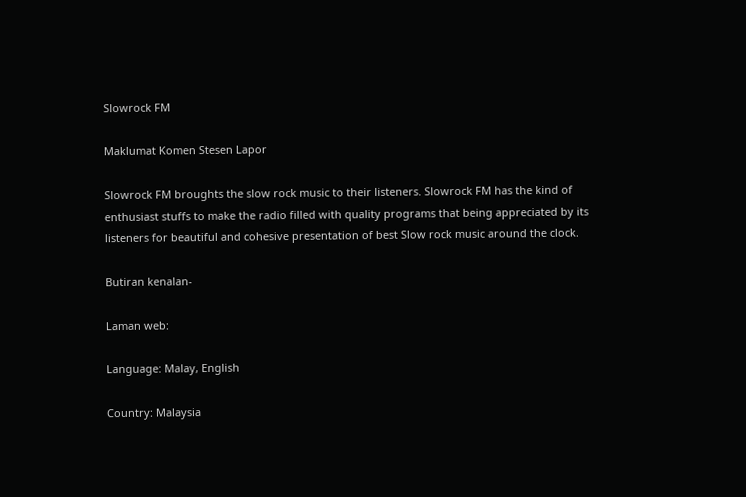Slowrock FM

Maklumat Komen Stesen Lapor

Slowrock FM broughts the slow rock music to their listeners. Slowrock FM has the kind of enthusiast stuffs to make the radio filled with quality programs that being appreciated by its listeners for beautiful and cohesive presentation of best Slow rock music around the clock.

Butiran kenalan-

Laman web:

Language: Malay, English

Country: Malaysia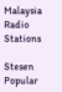Malaysia Radio Stations

Stesen Popular